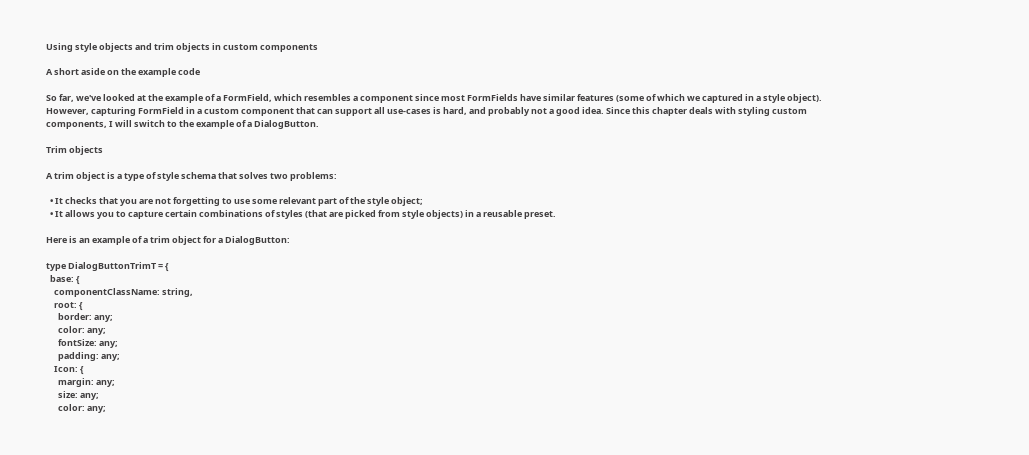Using style objects and trim objects in custom components

A short aside on the example code

So far, we've looked at the example of a FormField, which resembles a component since most FormFields have similar features (some of which we captured in a style object). However, capturing FormField in a custom component that can support all use-cases is hard, and probably not a good idea. Since this chapter deals with styling custom components, I will switch to the example of a DialogButton.

Trim objects

A trim object is a type of style schema that solves two problems:

  • It checks that you are not forgetting to use some relevant part of the style object;
  • It allows you to capture certain combinations of styles (that are picked from style objects) in a reusable preset.

Here is an example of a trim object for a DialogButton:

type DialogButtonTrimT = {
  base: {
    componentClassName: string,
    root: {
      border: any;
      color: any;
      fontSize: any;
      padding: any;
    Icon: {
      margin: any;
      size: any;
      color: any;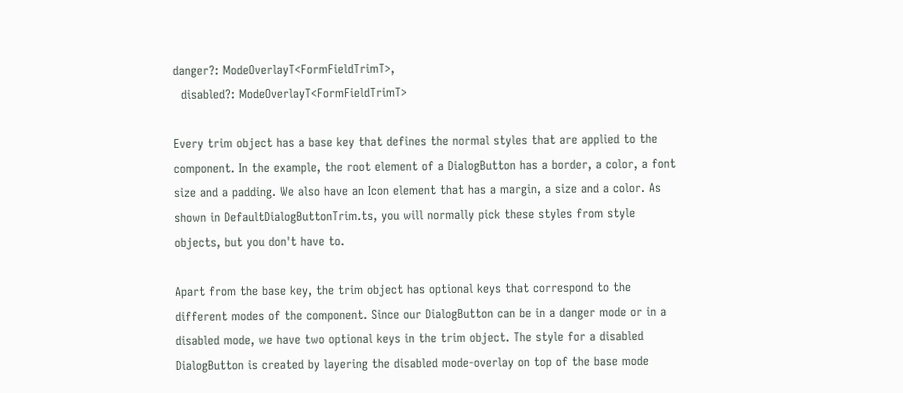danger?: ModeOverlayT<FormFieldTrimT>,
  disabled?: ModeOverlayT<FormFieldTrimT>

Every trim object has a base key that defines the normal styles that are applied to the component. In the example, the root element of a DialogButton has a border, a color, a font size and a padding. We also have an Icon element that has a margin, a size and a color. As shown in DefaultDialogButtonTrim.ts, you will normally pick these styles from style objects, but you don't have to.

Apart from the base key, the trim object has optional keys that correspond to the different modes of the component. Since our DialogButton can be in a danger mode or in a disabled mode, we have two optional keys in the trim object. The style for a disabled DialogButton is created by layering the disabled mode-overlay on top of the base mode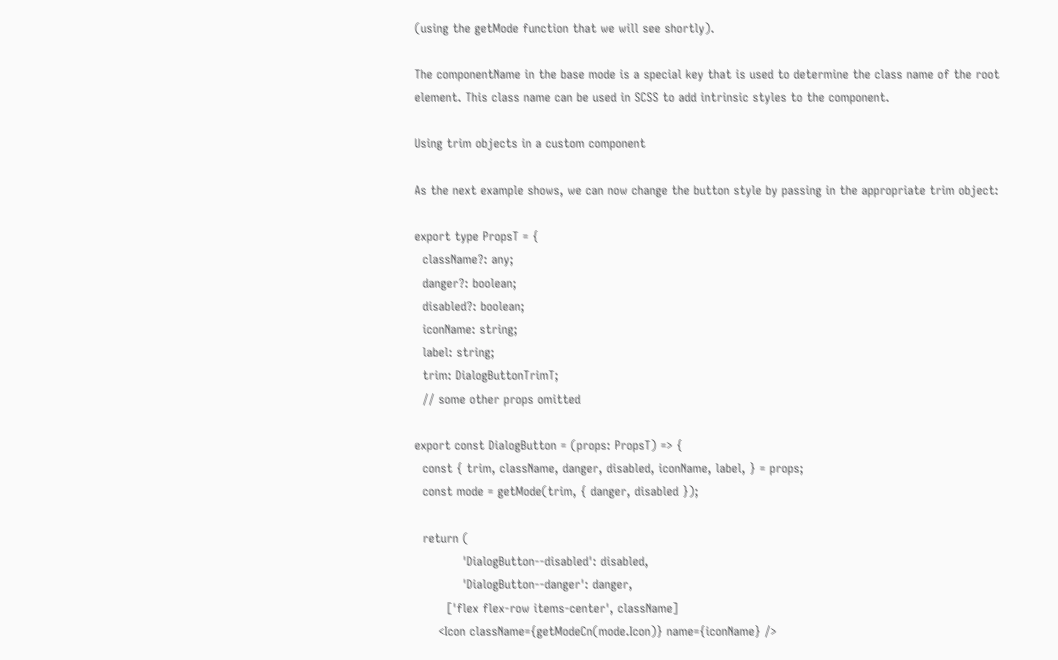(using the getMode function that we will see shortly).

The componentName in the base mode is a special key that is used to determine the class name of the root element. This class name can be used in SCSS to add intrinsic styles to the component.

Using trim objects in a custom component

As the next example shows, we can now change the button style by passing in the appropriate trim object:

export type PropsT = {
  className?: any;
  danger?: boolean;
  disabled?: boolean;
  iconName: string;
  label: string;
  trim: DialogButtonTrimT;
  // some other props omitted

export const DialogButton = (props: PropsT) => {
  const { trim, className, danger, disabled, iconName, label, } = props;
  const mode = getMode(trim, { danger, disabled });

  return (
            'DialogButton--disabled': disabled,
            'DialogButton--danger': danger,
        ['flex flex-row items-center', className]
      <Icon className={getModeCn(mode.Icon)} name={iconName} />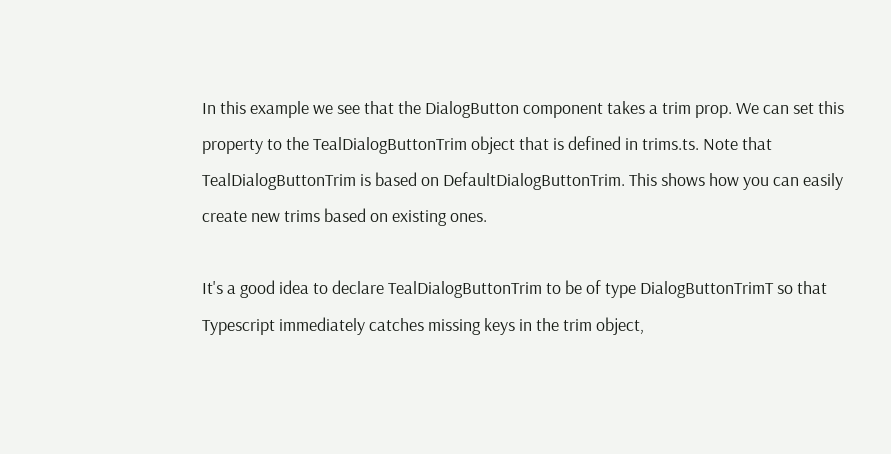In this example we see that the DialogButton component takes a trim prop. We can set this property to the TealDialogButtonTrim object that is defined in trims.ts. Note that TealDialogButtonTrim is based on DefaultDialogButtonTrim. This shows how you can easily create new trims based on existing ones.

It's a good idea to declare TealDialogButtonTrim to be of type DialogButtonTrimT so that Typescript immediately catches missing keys in the trim object,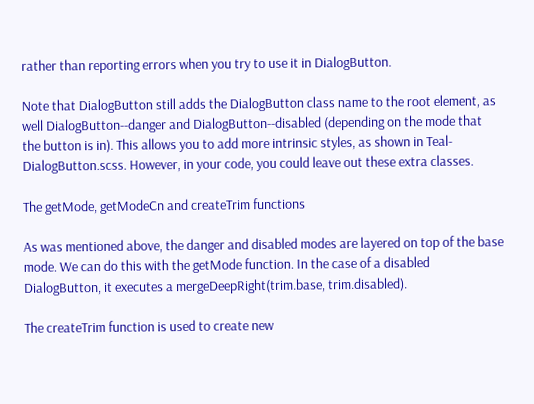rather than reporting errors when you try to use it in DialogButton.

Note that DialogButton still adds the DialogButton class name to the root element, as well DialogButton--danger and DialogButton--disabled (depending on the mode that the button is in). This allows you to add more intrinsic styles, as shown in Teal-DialogButton.scss. However, in your code, you could leave out these extra classes.

The getMode, getModeCn and createTrim functions

As was mentioned above, the danger and disabled modes are layered on top of the base mode. We can do this with the getMode function. In the case of a disabled DialogButton, it executes a mergeDeepRight(trim.base, trim.disabled).

The createTrim function is used to create new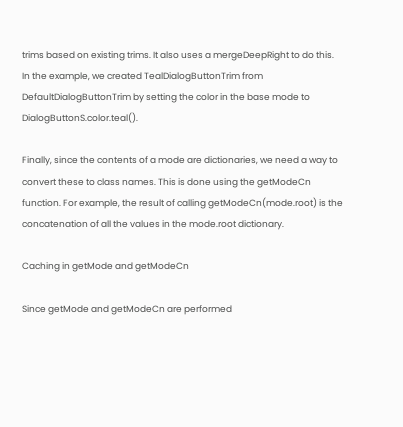trims based on existing trims. It also uses a mergeDeepRight to do this. In the example, we created TealDialogButtonTrim from DefaultDialogButtonTrim by setting the color in the base mode to DialogButtonS.color.teal().

Finally, since the contents of a mode are dictionaries, we need a way to convert these to class names. This is done using the getModeCn function. For example, the result of calling getModeCn(mode.root) is the concatenation of all the values in the mode.root dictionary.

Caching in getMode and getModeCn

Since getMode and getModeCn are performed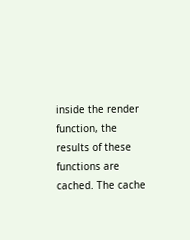inside the render function, the results of these functions are cached. The cache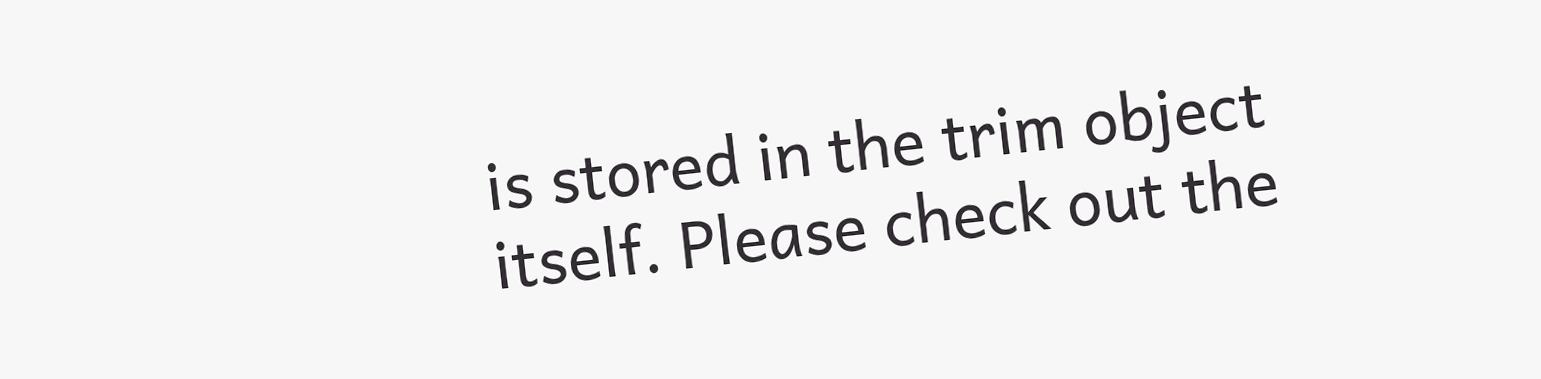is stored in the trim object itself. Please check out the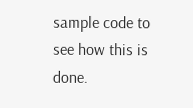sample code to see how this is done.